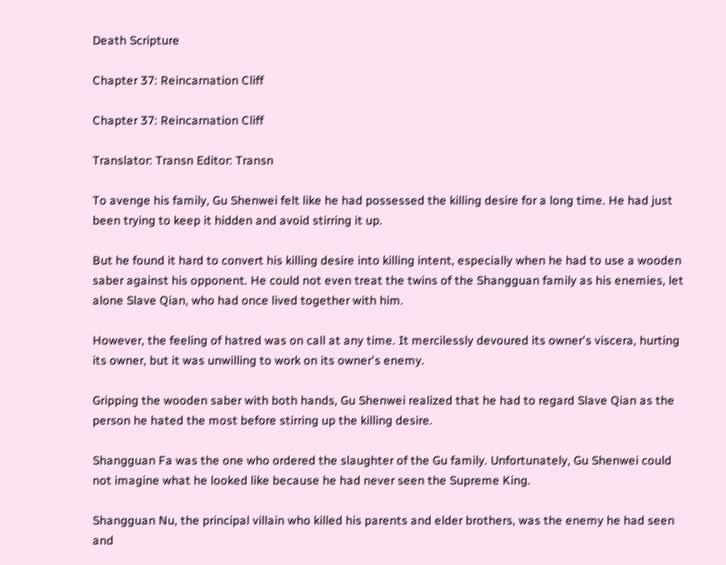Death Scripture

Chapter 37: Reincarnation Cliff

Chapter 37: Reincarnation Cliff

Translator: Transn Editor: Transn

To avenge his family, Gu Shenwei felt like he had possessed the killing desire for a long time. He had just been trying to keep it hidden and avoid stirring it up.

But he found it hard to convert his killing desire into killing intent, especially when he had to use a wooden saber against his opponent. He could not even treat the twins of the Shangguan family as his enemies, let alone Slave Qian, who had once lived together with him.

However, the feeling of hatred was on call at any time. It mercilessly devoured its owner's viscera, hurting its owner, but it was unwilling to work on its owner's enemy.

Gripping the wooden saber with both hands, Gu Shenwei realized that he had to regard Slave Qian as the person he hated the most before stirring up the killing desire.

Shangguan Fa was the one who ordered the slaughter of the Gu family. Unfortunately, Gu Shenwei could not imagine what he looked like because he had never seen the Supreme King.

Shangguan Nu, the principal villain who killed his parents and elder brothers, was the enemy he had seen and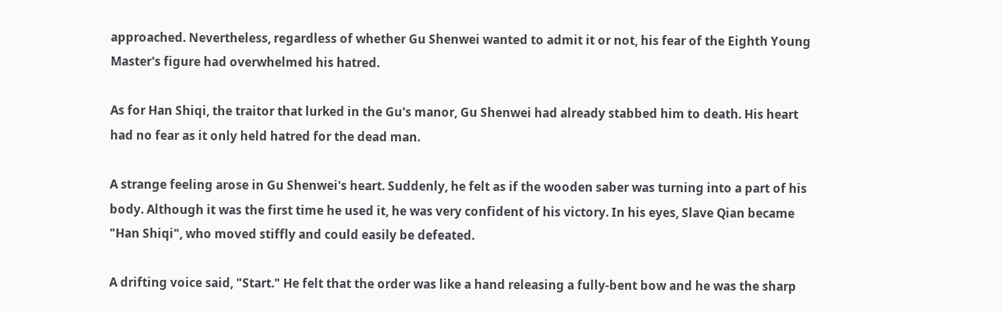approached. Nevertheless, regardless of whether Gu Shenwei wanted to admit it or not, his fear of the Eighth Young Master's figure had overwhelmed his hatred.

As for Han Shiqi, the traitor that lurked in the Gu's manor, Gu Shenwei had already stabbed him to death. His heart had no fear as it only held hatred for the dead man.

A strange feeling arose in Gu Shenwei's heart. Suddenly, he felt as if the wooden saber was turning into a part of his body. Although it was the first time he used it, he was very confident of his victory. In his eyes, Slave Qian became "Han Shiqi", who moved stiffly and could easily be defeated.

A drifting voice said, "Start." He felt that the order was like a hand releasing a fully-bent bow and he was the sharp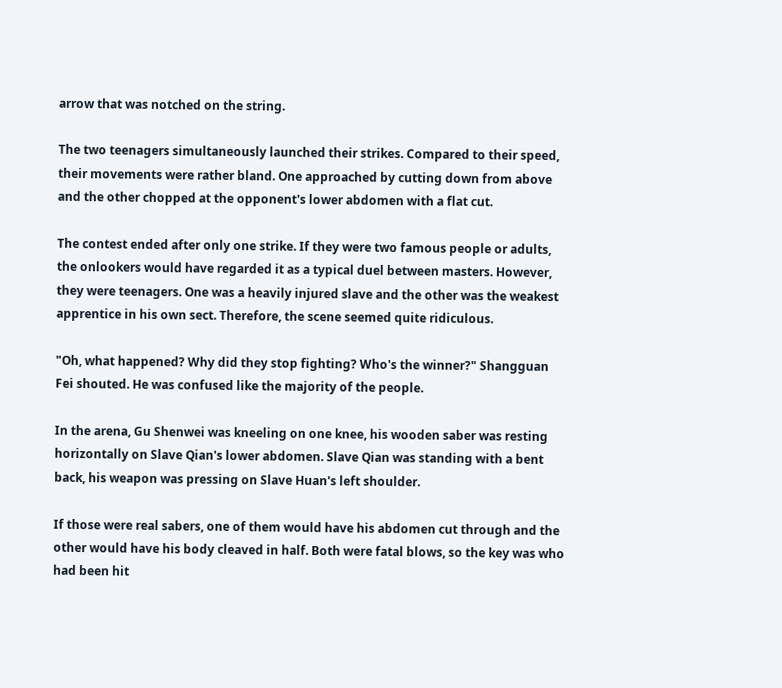arrow that was notched on the string.

The two teenagers simultaneously launched their strikes. Compared to their speed, their movements were rather bland. One approached by cutting down from above and the other chopped at the opponent's lower abdomen with a flat cut.

The contest ended after only one strike. If they were two famous people or adults, the onlookers would have regarded it as a typical duel between masters. However, they were teenagers. One was a heavily injured slave and the other was the weakest apprentice in his own sect. Therefore, the scene seemed quite ridiculous.

"Oh, what happened? Why did they stop fighting? Who's the winner?" Shangguan Fei shouted. He was confused like the majority of the people.

In the arena, Gu Shenwei was kneeling on one knee, his wooden saber was resting horizontally on Slave Qian's lower abdomen. Slave Qian was standing with a bent back, his weapon was pressing on Slave Huan's left shoulder.

If those were real sabers, one of them would have his abdomen cut through and the other would have his body cleaved in half. Both were fatal blows, so the key was who had been hit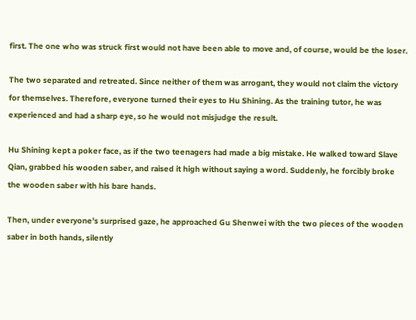first. The one who was struck first would not have been able to move and, of course, would be the loser.

The two separated and retreated. Since neither of them was arrogant, they would not claim the victory for themselves. Therefore, everyone turned their eyes to Hu Shining. As the training tutor, he was experienced and had a sharp eye, so he would not misjudge the result.

Hu Shining kept a poker face, as if the two teenagers had made a big mistake. He walked toward Slave Qian, grabbed his wooden saber, and raised it high without saying a word. Suddenly, he forcibly broke the wooden saber with his bare hands.

Then, under everyone's surprised gaze, he approached Gu Shenwei with the two pieces of the wooden saber in both hands, silently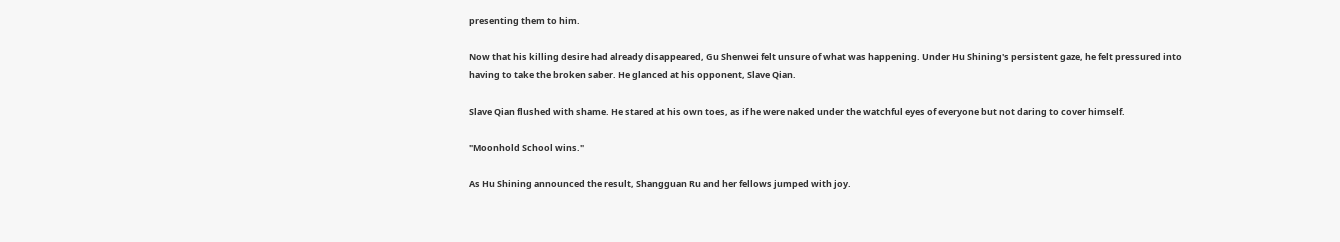presenting them to him.

Now that his killing desire had already disappeared, Gu Shenwei felt unsure of what was happening. Under Hu Shining's persistent gaze, he felt pressured into having to take the broken saber. He glanced at his opponent, Slave Qian.

Slave Qian flushed with shame. He stared at his own toes, as if he were naked under the watchful eyes of everyone but not daring to cover himself.

"Moonhold School wins."

As Hu Shining announced the result, Shangguan Ru and her fellows jumped with joy.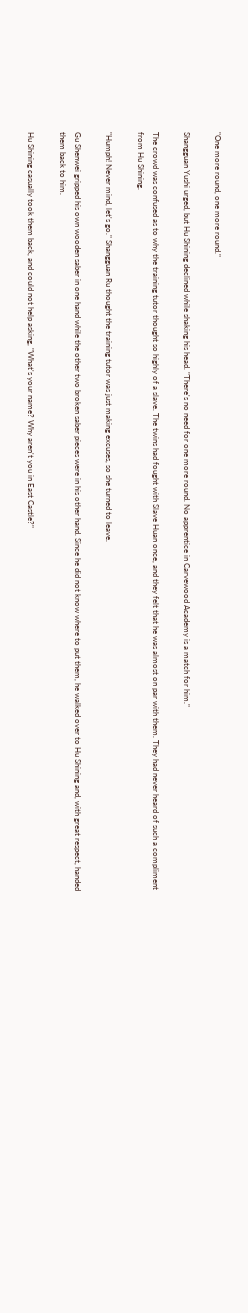"One more round, one more round."

Shangguan Yushi urged, but Hu Shining declined while shaking his head. "There's no need for one more round. No apprentice in Carvewood Academy is a match for him."

The crowd was confused as to why the training tutor thought so highly of a slave. The twins had fought with Slave Huan once, and they felt that he was almost on par with them. They had never heard of such a compliment from Hu Shining.

"Humph! Never mind, let's go." Shangguan Ru thought the training tutor was just making excuses, so she turned to leave.

Gu Shenwei gripped his own wooden saber in one hand while the other two broken saber pieces were in his other hand. Since he did not know where to put them, he walked over to Hu Shining and, with great respect, handed them back to him.

Hu Shining casually took them back, and could not help asking, "What's your name? Why aren't you in East Castle?"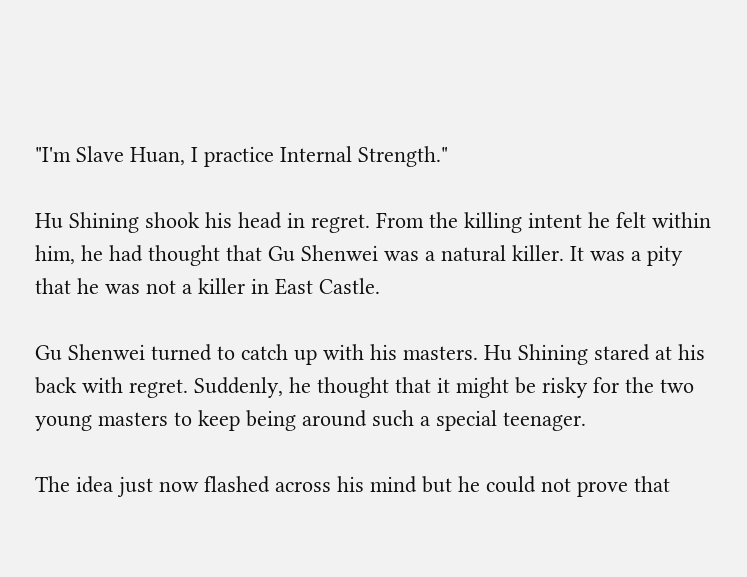"I'm Slave Huan, I practice Internal Strength."

Hu Shining shook his head in regret. From the killing intent he felt within him, he had thought that Gu Shenwei was a natural killer. It was a pity that he was not a killer in East Castle.

Gu Shenwei turned to catch up with his masters. Hu Shining stared at his back with regret. Suddenly, he thought that it might be risky for the two young masters to keep being around such a special teenager.

The idea just now flashed across his mind but he could not prove that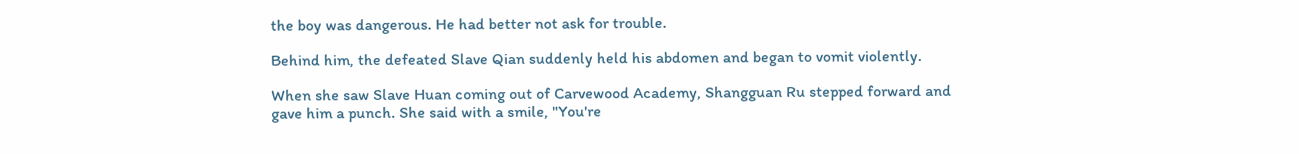the boy was dangerous. He had better not ask for trouble.

Behind him, the defeated Slave Qian suddenly held his abdomen and began to vomit violently.

When she saw Slave Huan coming out of Carvewood Academy, Shangguan Ru stepped forward and gave him a punch. She said with a smile, "You're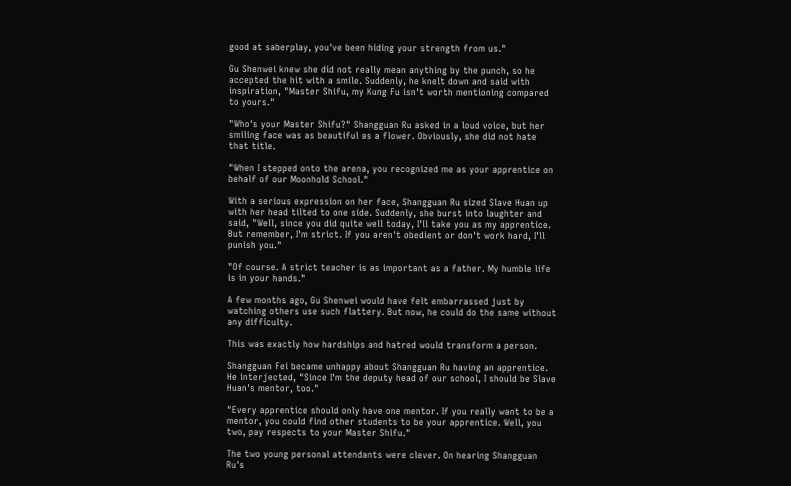good at saberplay, you've been hiding your strength from us."

Gu Shenwei knew she did not really mean anything by the punch, so he accepted the hit with a smile. Suddenly, he knelt down and said with inspiration, "Master Shifu, my Kung Fu isn't worth mentioning compared to yours."

"Who's your Master Shifu?" Shangguan Ru asked in a loud voice, but her smiling face was as beautiful as a flower. Obviously, she did not hate that title.

"When I stepped onto the arena, you recognized me as your apprentice on behalf of our Moonhold School."

With a serious expression on her face, Shangguan Ru sized Slave Huan up with her head tilted to one side. Suddenly, she burst into laughter and said, "Well, since you did quite well today, I'll take you as my apprentice. But remember, I'm strict. If you aren't obedient or don't work hard, I'll punish you."

"Of course. A strict teacher is as important as a father. My humble life is in your hands."

A few months ago, Gu Shenwei would have felt embarrassed just by watching others use such flattery. But now, he could do the same without any difficulty.

This was exactly how hardships and hatred would transform a person.

Shangguan Fei became unhappy about Shangguan Ru having an apprentice. He interjected, "Since I'm the deputy head of our school, I should be Slave Huan's mentor, too."

"Every apprentice should only have one mentor. If you really want to be a mentor, you could find other students to be your apprentice. Well, you two, pay respects to your Master Shifu."

The two young personal attendants were clever. On hearing Shangguan Ru's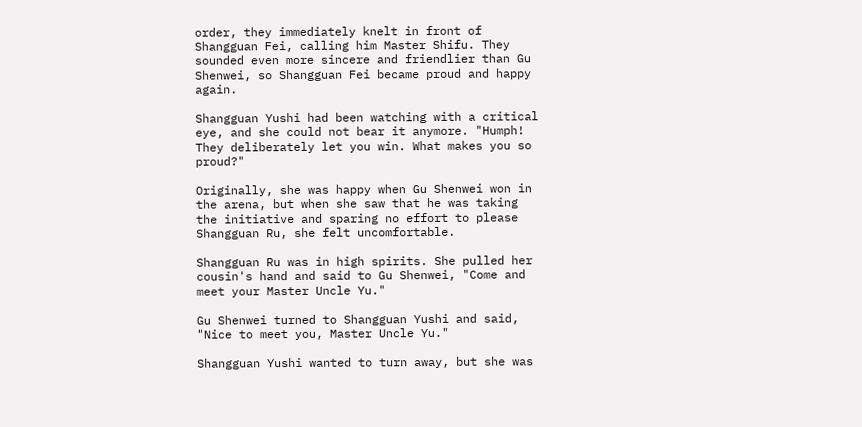order, they immediately knelt in front of Shangguan Fei, calling him Master Shifu. They sounded even more sincere and friendlier than Gu Shenwei, so Shangguan Fei became proud and happy again.

Shangguan Yushi had been watching with a critical eye, and she could not bear it anymore. "Humph! They deliberately let you win. What makes you so proud?"

Originally, she was happy when Gu Shenwei won in the arena, but when she saw that he was taking the initiative and sparing no effort to please Shangguan Ru, she felt uncomfortable.

Shangguan Ru was in high spirits. She pulled her cousin's hand and said to Gu Shenwei, "Come and meet your Master Uncle Yu."

Gu Shenwei turned to Shangguan Yushi and said, "Nice to meet you, Master Uncle Yu."

Shangguan Yushi wanted to turn away, but she was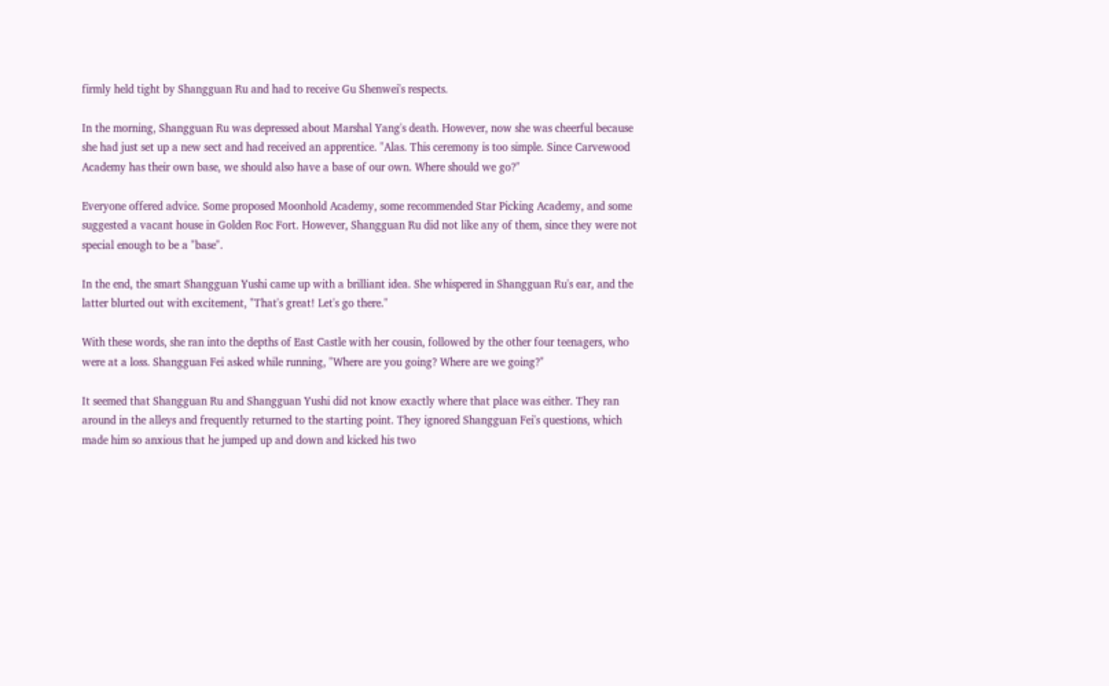firmly held tight by Shangguan Ru and had to receive Gu Shenwei's respects.

In the morning, Shangguan Ru was depressed about Marshal Yang's death. However, now she was cheerful because she had just set up a new sect and had received an apprentice. "Alas. This ceremony is too simple. Since Carvewood Academy has their own base, we should also have a base of our own. Where should we go?"

Everyone offered advice. Some proposed Moonhold Academy, some recommended Star Picking Academy, and some suggested a vacant house in Golden Roc Fort. However, Shangguan Ru did not like any of them, since they were not special enough to be a "base".

In the end, the smart Shangguan Yushi came up with a brilliant idea. She whispered in Shangguan Ru's ear, and the latter blurted out with excitement, "That's great! Let's go there."

With these words, she ran into the depths of East Castle with her cousin, followed by the other four teenagers, who were at a loss. Shangguan Fei asked while running, "Where are you going? Where are we going?"

It seemed that Shangguan Ru and Shangguan Yushi did not know exactly where that place was either. They ran around in the alleys and frequently returned to the starting point. They ignored Shangguan Fei's questions, which made him so anxious that he jumped up and down and kicked his two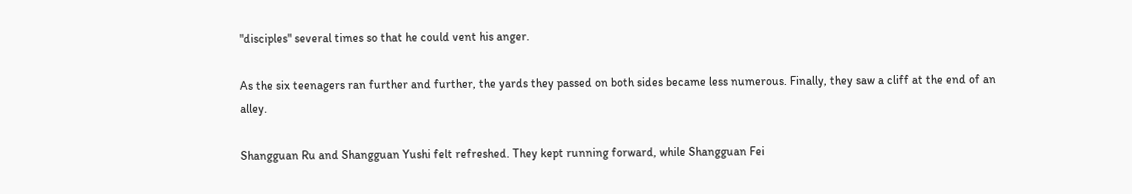"disciples" several times so that he could vent his anger.

As the six teenagers ran further and further, the yards they passed on both sides became less numerous. Finally, they saw a cliff at the end of an alley.

Shangguan Ru and Shangguan Yushi felt refreshed. They kept running forward, while Shangguan Fei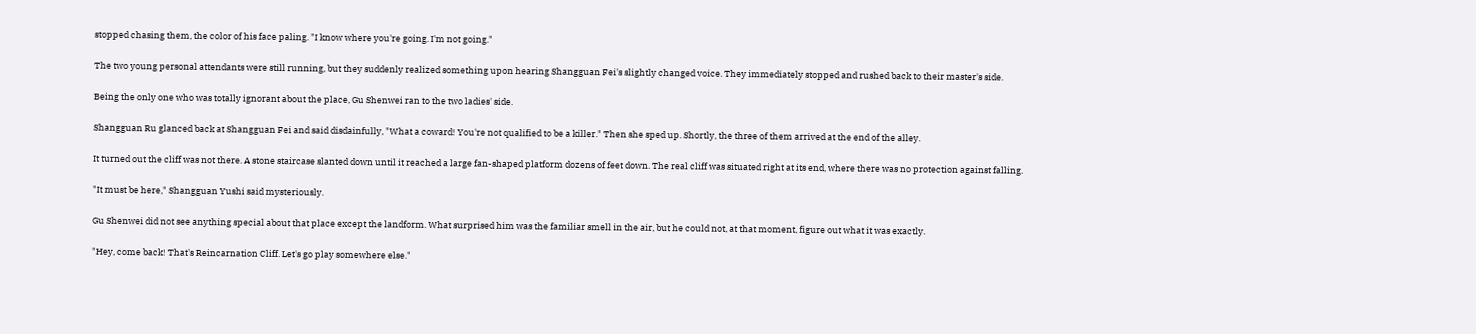stopped chasing them, the color of his face paling. "I know where you're going. I'm not going."

The two young personal attendants were still running, but they suddenly realized something upon hearing Shangguan Fei's slightly changed voice. They immediately stopped and rushed back to their master's side.

Being the only one who was totally ignorant about the place, Gu Shenwei ran to the two ladies' side.

Shangguan Ru glanced back at Shangguan Fei and said disdainfully, "What a coward! You're not qualified to be a killer." Then she sped up. Shortly, the three of them arrived at the end of the alley.

It turned out the cliff was not there. A stone staircase slanted down until it reached a large fan-shaped platform dozens of feet down. The real cliff was situated right at its end, where there was no protection against falling.

"It must be here," Shangguan Yushi said mysteriously.

Gu Shenwei did not see anything special about that place except the landform. What surprised him was the familiar smell in the air, but he could not, at that moment, figure out what it was exactly.

"Hey, come back! That's Reincarnation Cliff. Let's go play somewhere else."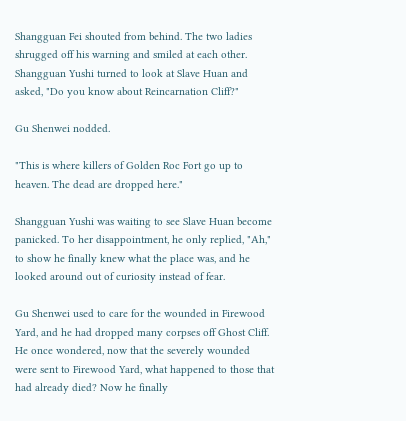Shangguan Fei shouted from behind. The two ladies shrugged off his warning and smiled at each other. Shangguan Yushi turned to look at Slave Huan and asked, "Do you know about Reincarnation Cliff?"

Gu Shenwei nodded.

"This is where killers of Golden Roc Fort go up to heaven. The dead are dropped here."

Shangguan Yushi was waiting to see Slave Huan become panicked. To her disappointment, he only replied, "Ah," to show he finally knew what the place was, and he looked around out of curiosity instead of fear.

Gu Shenwei used to care for the wounded in Firewood Yard, and he had dropped many corpses off Ghost Cliff. He once wondered, now that the severely wounded were sent to Firewood Yard, what happened to those that had already died? Now he finally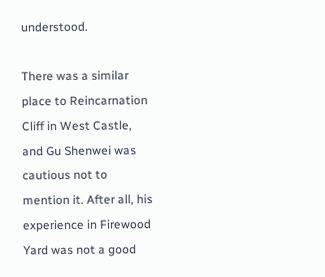understood.

There was a similar place to Reincarnation Cliff in West Castle, and Gu Shenwei was cautious not to mention it. After all, his experience in Firewood Yard was not a good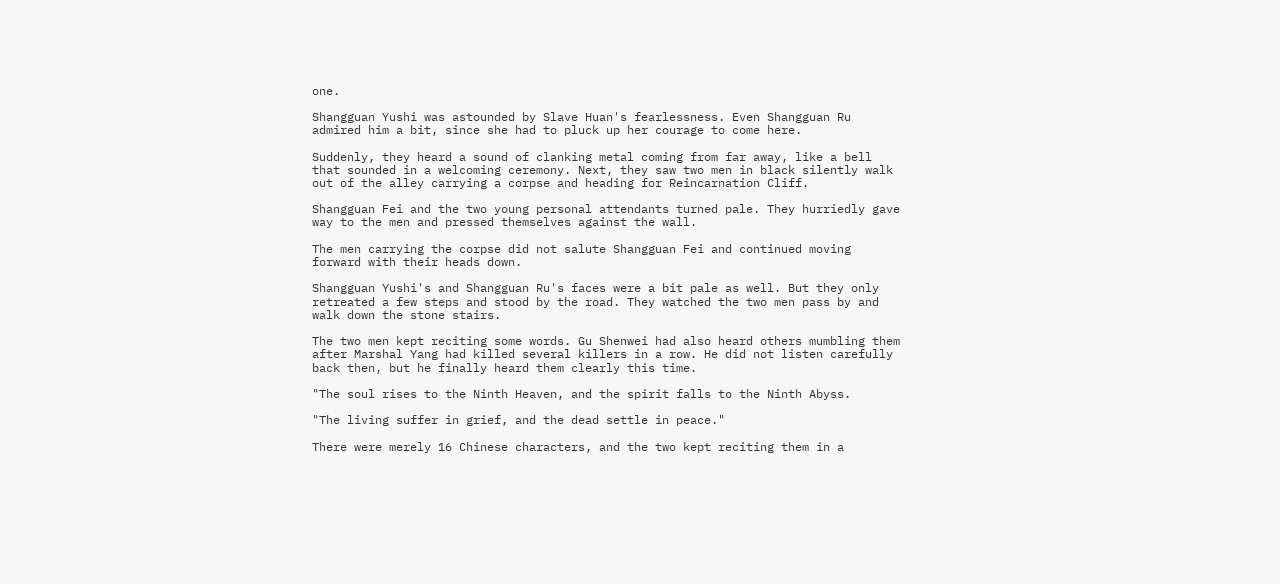one.

Shangguan Yushi was astounded by Slave Huan's fearlessness. Even Shangguan Ru admired him a bit, since she had to pluck up her courage to come here.

Suddenly, they heard a sound of clanking metal coming from far away, like a bell that sounded in a welcoming ceremony. Next, they saw two men in black silently walk out of the alley carrying a corpse and heading for Reincarnation Cliff.

Shangguan Fei and the two young personal attendants turned pale. They hurriedly gave way to the men and pressed themselves against the wall.

The men carrying the corpse did not salute Shangguan Fei and continued moving forward with their heads down.

Shangguan Yushi's and Shangguan Ru's faces were a bit pale as well. But they only retreated a few steps and stood by the road. They watched the two men pass by and walk down the stone stairs.

The two men kept reciting some words. Gu Shenwei had also heard others mumbling them after Marshal Yang had killed several killers in a row. He did not listen carefully back then, but he finally heard them clearly this time.

"The soul rises to the Ninth Heaven, and the spirit falls to the Ninth Abyss.

"The living suffer in grief, and the dead settle in peace."

There were merely 16 Chinese characters, and the two kept reciting them in a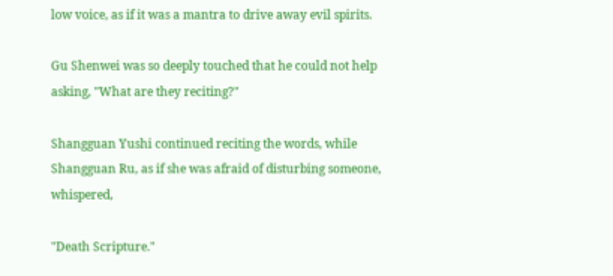low voice, as if it was a mantra to drive away evil spirits.

Gu Shenwei was so deeply touched that he could not help asking, "What are they reciting?"

Shangguan Yushi continued reciting the words, while Shangguan Ru, as if she was afraid of disturbing someone, whispered,

"Death Scripture."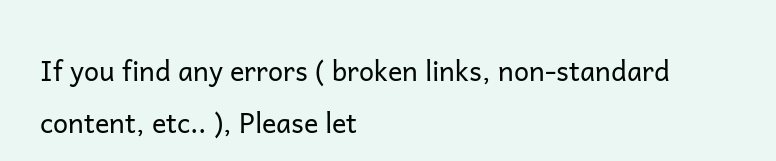If you find any errors ( broken links, non-standard content, etc.. ), Please let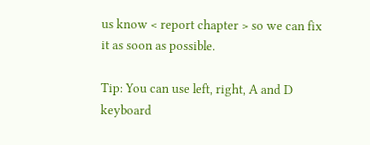us know < report chapter > so we can fix it as soon as possible.

Tip: You can use left, right, A and D keyboard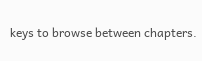keys to browse between chapters.